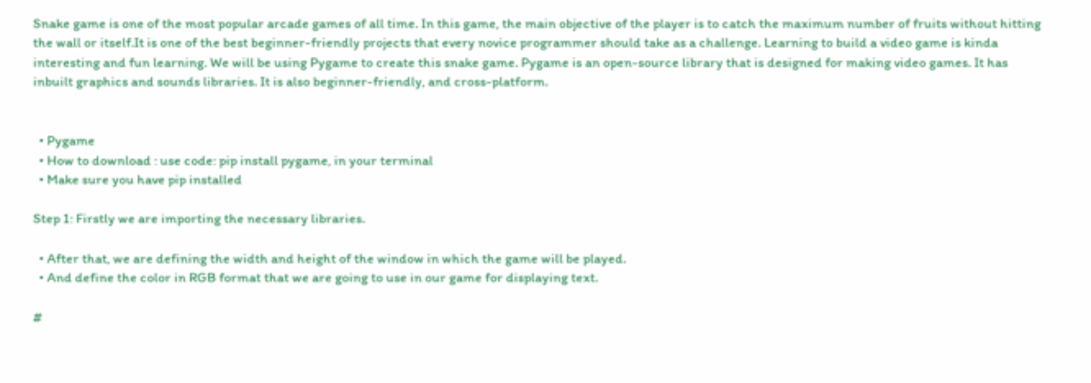Snake game is one of the most popular arcade games of all time. In this game, the main objective of the player is to catch the maximum number of fruits without hitting the wall or itself.It is one of the best beginner-friendly projects that every novice programmer should take as a challenge. Learning to build a video game is kinda interesting and fun learning. We will be using Pygame to create this snake game. Pygame is an open-source library that is designed for making video games. It has inbuilt graphics and sounds libraries. It is also beginner-friendly, and cross-platform.


  • Pygame
  • How to download : use code: pip install pygame, in your terminal
  • Make sure you have pip installed

Step 1: Firstly we are importing the necessary libraries.

  • After that, we are defining the width and height of the window in which the game will be played.
  • And define the color in RGB format that we are going to use in our game for displaying text.

#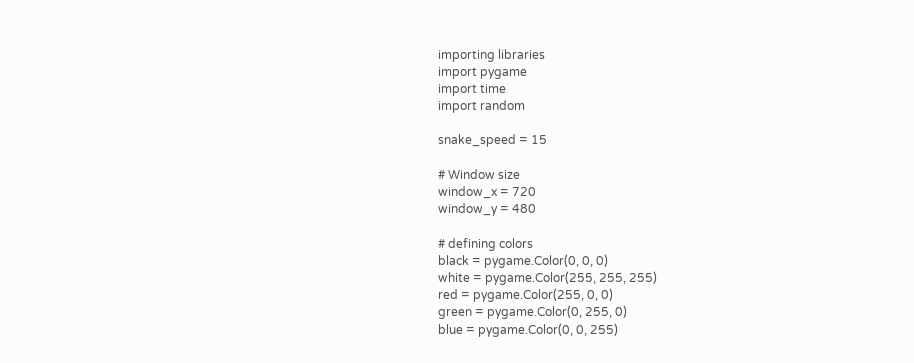importing libraries
import pygame
import time
import random

snake_speed = 15

# Window size
window_x = 720
window_y = 480

# defining colors
black = pygame.Color(0, 0, 0)
white = pygame.Color(255, 255, 255)
red = pygame.Color(255, 0, 0)
green = pygame.Color(0, 255, 0)
blue = pygame.Color(0, 0, 255)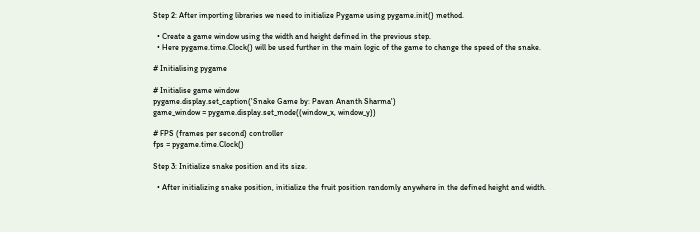Step 2: After importing libraries we need to initialize Pygame using pygame.init() method.

  • Create a game window using the width and height defined in the previous step.
  • Here pygame.time.Clock() will be used further in the main logic of the game to change the speed of the snake.

# Initialising pygame

# Initialise game window
pygame.display.set_caption('Snake Game by: Pavan Ananth Sharma')
game_window = pygame.display.set_mode((window_x, window_y))

# FPS (frames per second) controller
fps = pygame.time.Clock()

Step 3: Initialize snake position and its size.

  • After initializing snake position, initialize the fruit position randomly anywhere in the defined height and width.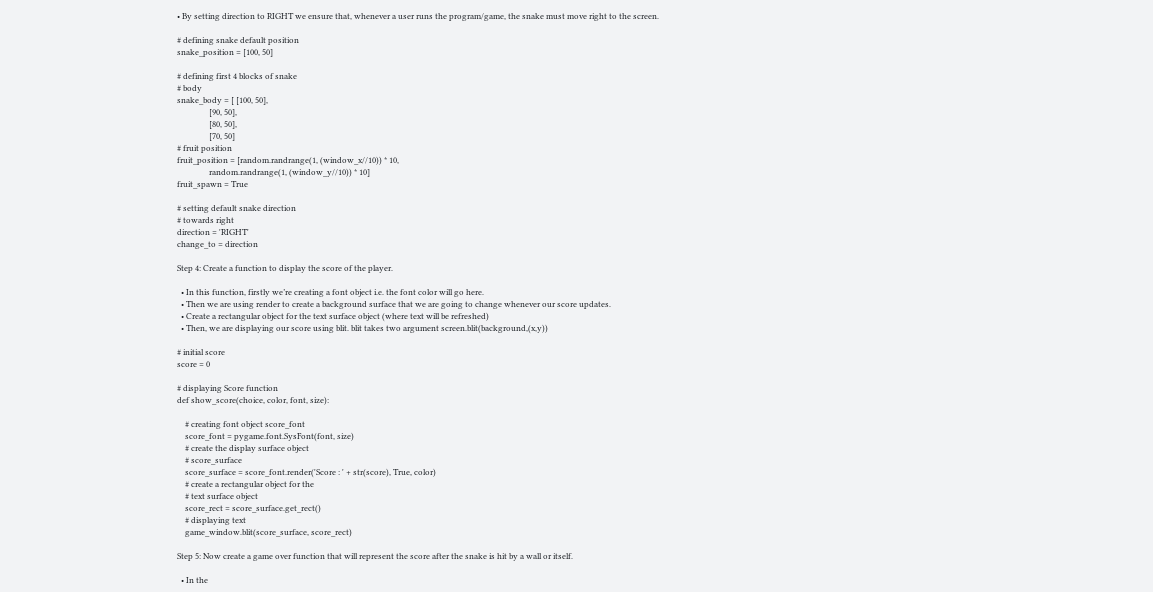• By setting direction to RIGHT we ensure that, whenever a user runs the program/game, the snake must move right to the screen.

# defining snake default position
snake_position = [100, 50]

# defining first 4 blocks of snake
# body
snake_body = [ [100, 50],
                [90, 50],
                [80, 50],
                [70, 50]
# fruit position
fruit_position = [random.randrange(1, (window_x//10)) * 10,
                random.randrange(1, (window_y//10)) * 10]
fruit_spawn = True

# setting default snake direction
# towards right
direction = 'RIGHT'
change_to = direction

Step 4: Create a function to display the score of the player.

  • In this function, firstly we’re creating a font object i.e. the font color will go here.
  • Then we are using render to create a background surface that we are going to change whenever our score updates.
  • Create a rectangular object for the text surface object (where text will be refreshed)
  • Then, we are displaying our score using blit. blit takes two argument screen.blit(background,(x,y))

# initial score
score = 0

# displaying Score function
def show_score(choice, color, font, size):

    # creating font object score_font
    score_font = pygame.font.SysFont(font, size)
    # create the display surface object
    # score_surface
    score_surface = score_font.render('Score : ' + str(score), True, color)
    # create a rectangular object for the
    # text surface object
    score_rect = score_surface.get_rect()
    # displaying text
    game_window.blit(score_surface, score_rect)

Step 5: Now create a game over function that will represent the score after the snake is hit by a wall or itself.

  • In the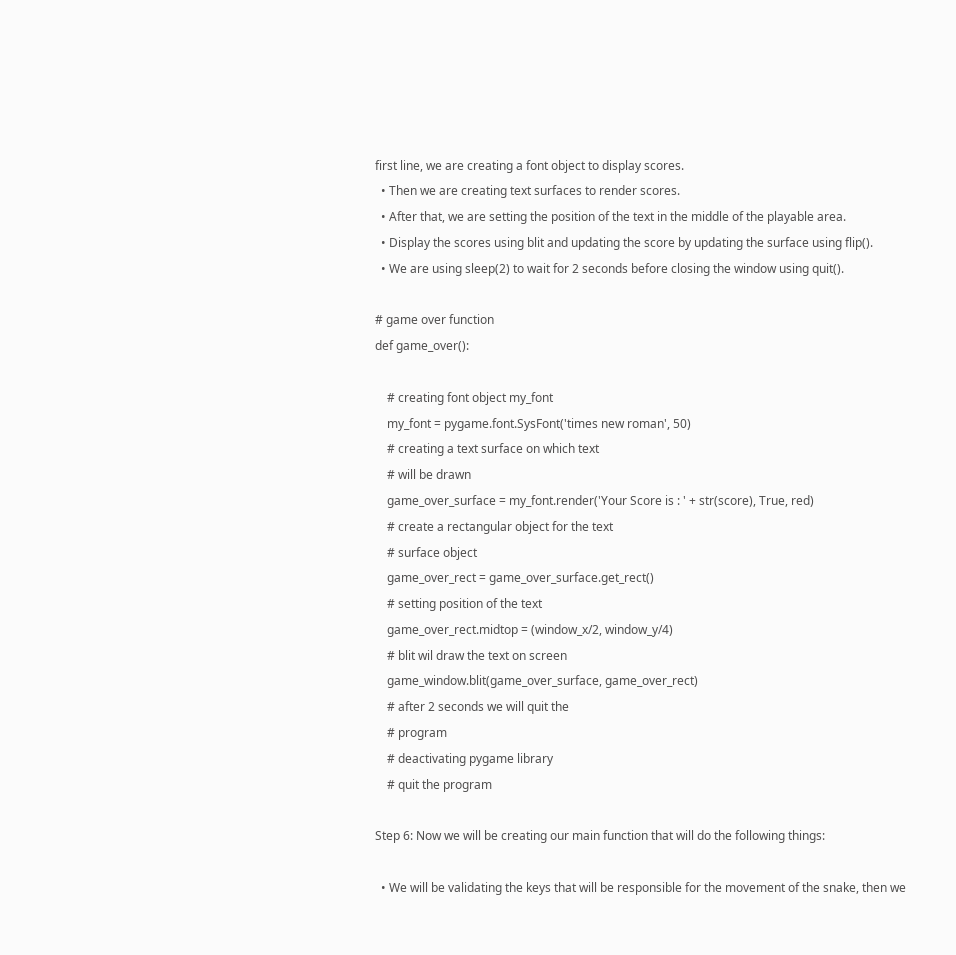first line, we are creating a font object to display scores.
  • Then we are creating text surfaces to render scores.
  • After that, we are setting the position of the text in the middle of the playable area.
  • Display the scores using blit and updating the score by updating the surface using flip().
  • We are using sleep(2) to wait for 2 seconds before closing the window using quit().

# game over function
def game_over():

    # creating font object my_font
    my_font = pygame.font.SysFont('times new roman', 50)
    # creating a text surface on which text
    # will be drawn
    game_over_surface = my_font.render('Your Score is : ' + str(score), True, red)
    # create a rectangular object for the text
    # surface object
    game_over_rect = game_over_surface.get_rect()
    # setting position of the text
    game_over_rect.midtop = (window_x/2, window_y/4)
    # blit wil draw the text on screen
    game_window.blit(game_over_surface, game_over_rect)
    # after 2 seconds we will quit the
    # program
    # deactivating pygame library
    # quit the program

Step 6: Now we will be creating our main function that will do the following things:

  • We will be validating the keys that will be responsible for the movement of the snake, then we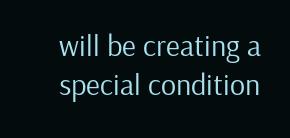will be creating a special condition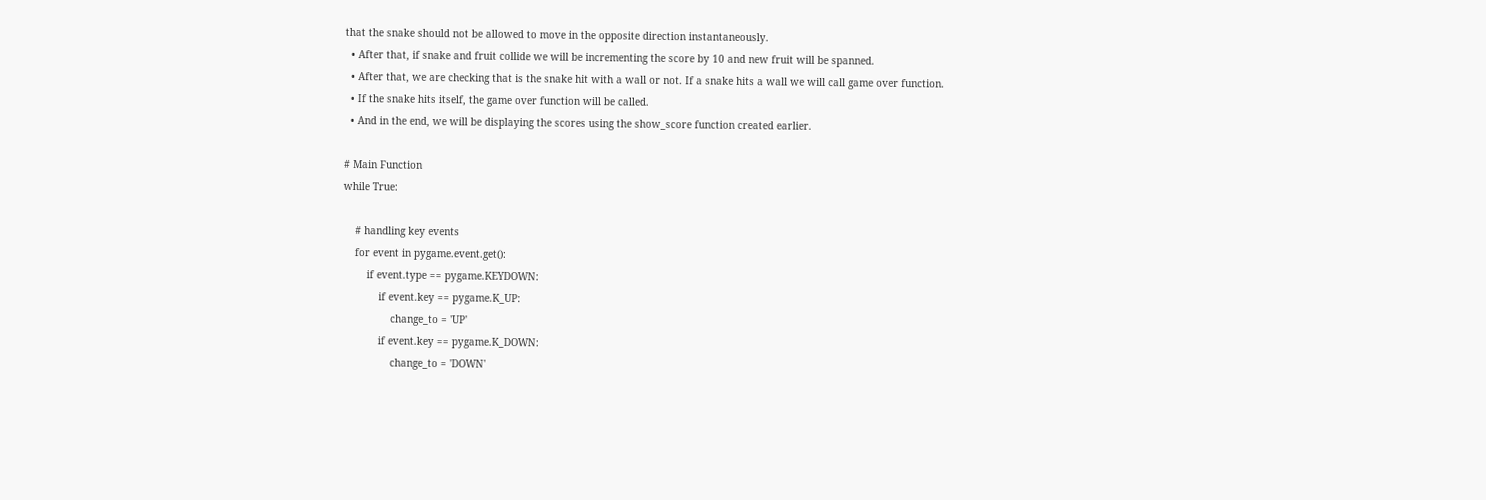that the snake should not be allowed to move in the opposite direction instantaneously.
  • After that, if snake and fruit collide we will be incrementing the score by 10 and new fruit will be spanned.
  • After that, we are checking that is the snake hit with a wall or not. If a snake hits a wall we will call game over function.
  • If the snake hits itself, the game over function will be called.
  • And in the end, we will be displaying the scores using the show_score function created earlier.

# Main Function
while True:

    # handling key events
    for event in pygame.event.get():
        if event.type == pygame.KEYDOWN:
            if event.key == pygame.K_UP:
                change_to = 'UP'
            if event.key == pygame.K_DOWN:
                change_to = 'DOWN'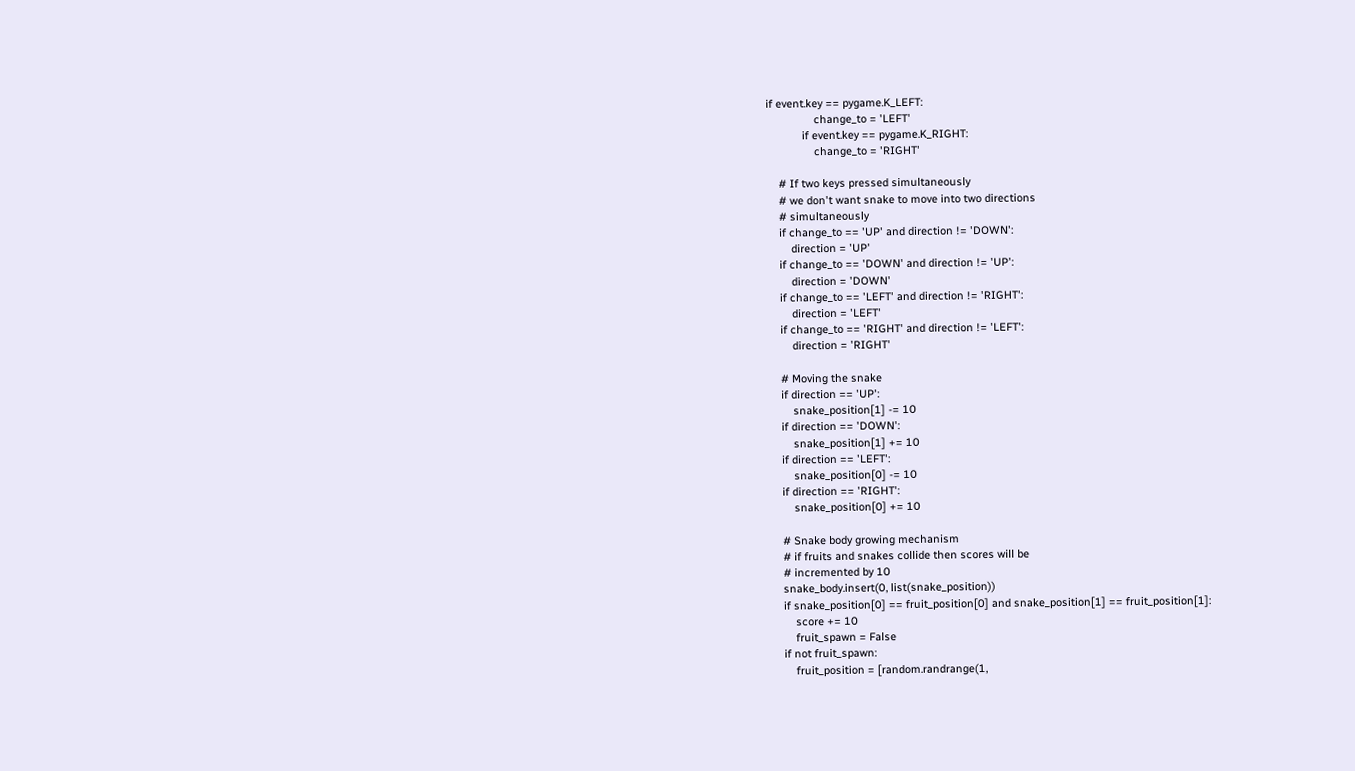if event.key == pygame.K_LEFT:
                change_to = 'LEFT'
            if event.key == pygame.K_RIGHT:
                change_to = 'RIGHT'

    # If two keys pressed simultaneously
    # we don't want snake to move into two directions
    # simultaneously
    if change_to == 'UP' and direction != 'DOWN':
        direction = 'UP'
    if change_to == 'DOWN' and direction != 'UP':
        direction = 'DOWN'
    if change_to == 'LEFT' and direction != 'RIGHT':
        direction = 'LEFT'
    if change_to == 'RIGHT' and direction != 'LEFT':
        direction = 'RIGHT'

    # Moving the snake
    if direction == 'UP':
        snake_position[1] -= 10
    if direction == 'DOWN':
        snake_position[1] += 10
    if direction == 'LEFT':
        snake_position[0] -= 10
    if direction == 'RIGHT':
        snake_position[0] += 10

    # Snake body growing mechanism
    # if fruits and snakes collide then scores will be
    # incremented by 10
    snake_body.insert(0, list(snake_position))
    if snake_position[0] == fruit_position[0] and snake_position[1] == fruit_position[1]:
        score += 10
        fruit_spawn = False
    if not fruit_spawn:
        fruit_position = [random.randrange(1,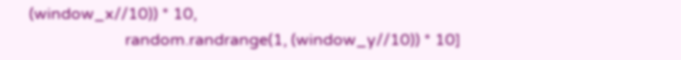(window_x//10)) * 10,
                        random.randrange(1, (window_y//10)) * 10]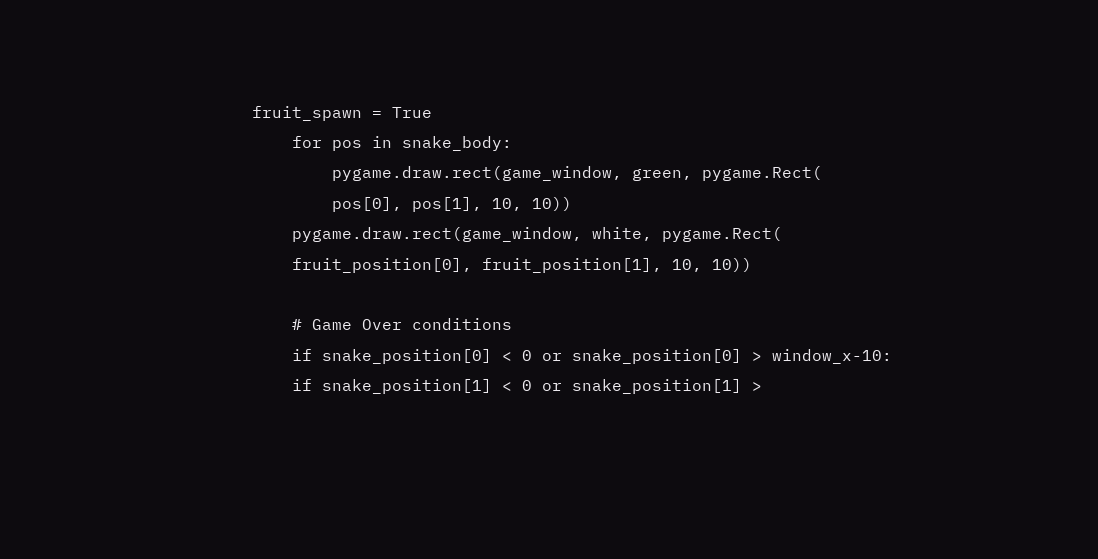fruit_spawn = True
    for pos in snake_body:
        pygame.draw.rect(game_window, green, pygame.Rect(
        pos[0], pos[1], 10, 10))
    pygame.draw.rect(game_window, white, pygame.Rect(
    fruit_position[0], fruit_position[1], 10, 10))

    # Game Over conditions
    if snake_position[0] < 0 or snake_position[0] > window_x-10:
    if snake_position[1] < 0 or snake_position[1] >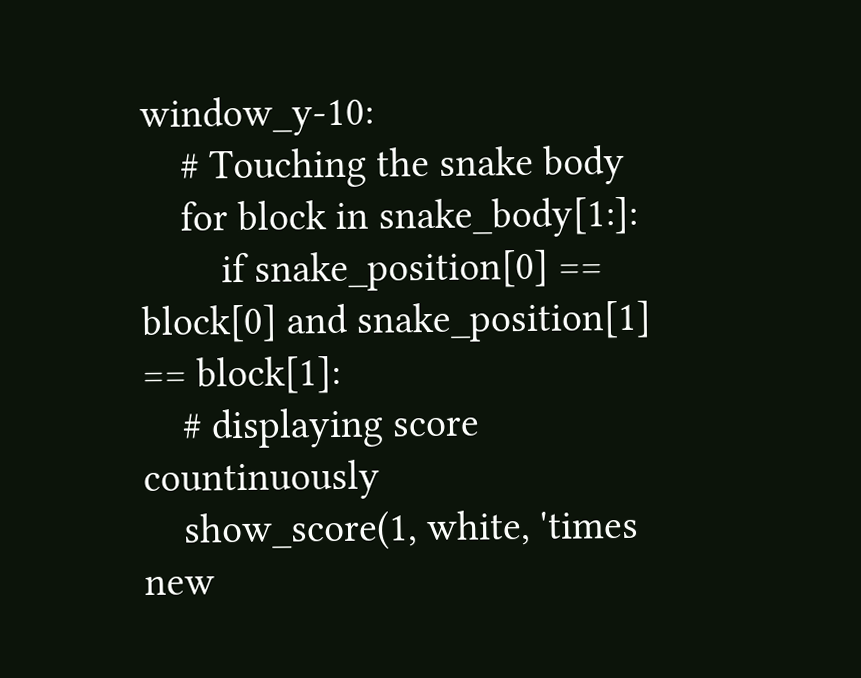window_y-10:
    # Touching the snake body
    for block in snake_body[1:]:
        if snake_position[0] == block[0] and snake_position[1] == block[1]:
    # displaying score countinuously
    show_score(1, white, 'times new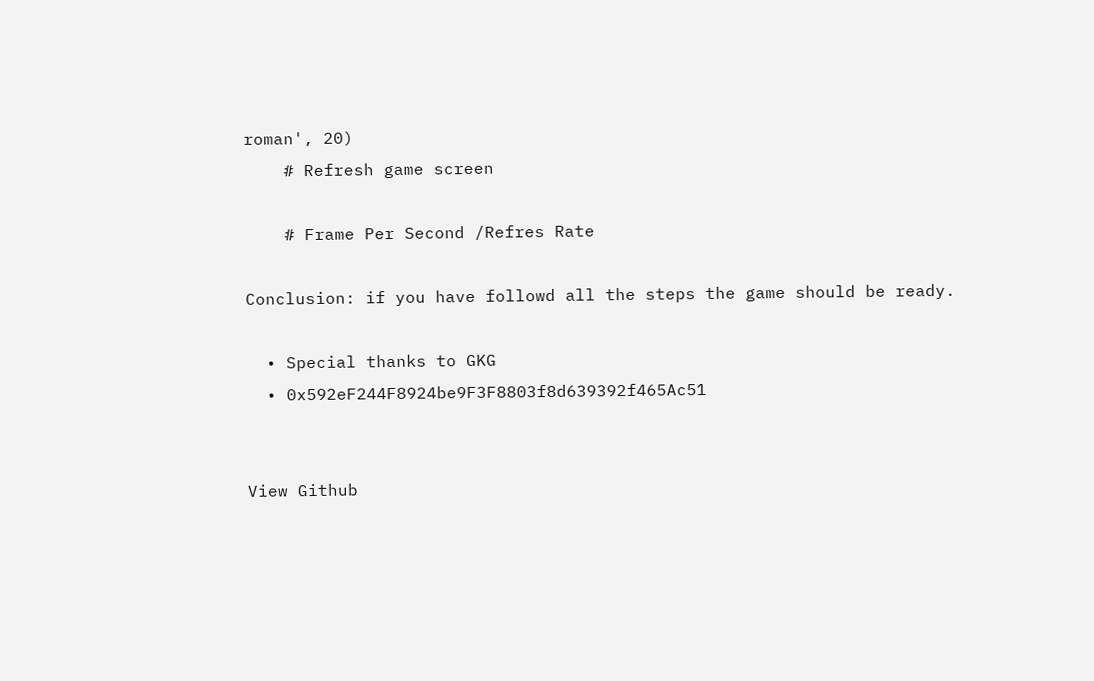roman', 20)
    # Refresh game screen

    # Frame Per Second /Refres Rate

Conclusion: if you have followd all the steps the game should be ready.

  • Special thanks to GKG
  • 0x592eF244F8924be9F3F8803f8d639392f465Ac51


View Github